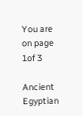You are on page 1of 3

Ancient Egyptian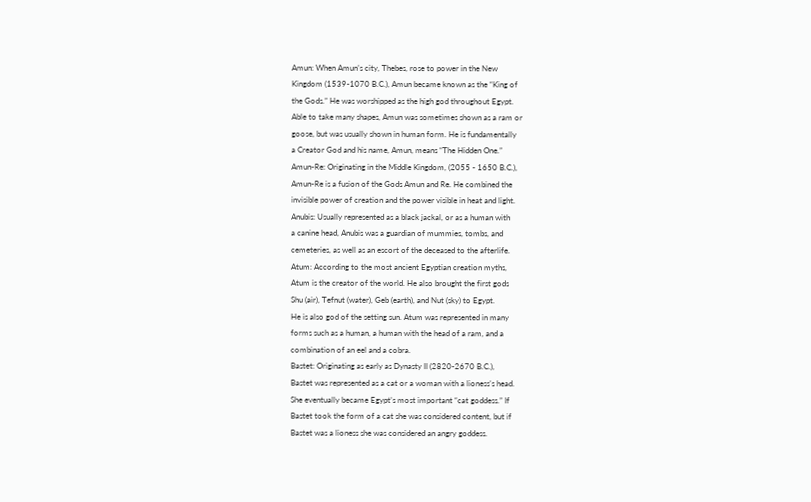Amun: When Amun’s city, Thebes, rose to power in the New
Kingdom (1539-1070 B.C.), Amun became known as the “King of
the Gods.” He was worshipped as the high god throughout Egypt.
Able to take many shapes, Amun was sometimes shown as a ram or
goose, but was usually shown in human form. He is fundamentally
a Creator God and his name, Amun, means “The Hidden One.”
Amun-Re: Originating in the Middle Kingdom, (2055 - 1650 B.C.),
Amun-Re is a fusion of the Gods Amun and Re. He combined the
invisible power of creation and the power visible in heat and light.
Anubis: Usually represented as a black jackal, or as a human with
a canine head, Anubis was a guardian of mummies, tombs, and
cemeteries, as well as an escort of the deceased to the afterlife.
Atum: According to the most ancient Egyptian creation myths,
Atum is the creator of the world. He also brought the first gods
Shu (air), Tefnut (water), Geb (earth), and Nut (sky) to Egypt.
He is also god of the setting sun. Atum was represented in many
forms such as a human, a human with the head of a ram, and a
combination of an eel and a cobra.
Bastet: Originating as early as Dynasty II (2820-2670 B.C.),
Bastet was represented as a cat or a woman with a lioness’s head.
She eventually became Egypt’s most important “cat goddess.” If
Bastet took the form of a cat she was considered content, but if
Bastet was a lioness she was considered an angry goddess.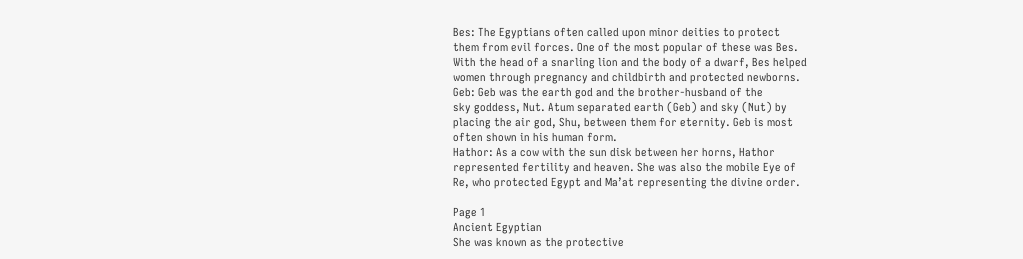Bes: The Egyptians often called upon minor deities to protect
them from evil forces. One of the most popular of these was Bes.
With the head of a snarling lion and the body of a dwarf, Bes helped
women through pregnancy and childbirth and protected newborns.
Geb: Geb was the earth god and the brother-husband of the
sky goddess, Nut. Atum separated earth (Geb) and sky (Nut) by
placing the air god, Shu, between them for eternity. Geb is most
often shown in his human form.
Hathor: As a cow with the sun disk between her horns, Hathor
represented fertility and heaven. She was also the mobile Eye of
Re, who protected Egypt and Ma’at representing the divine order.

Page 1
Ancient Egyptian
She was known as the protective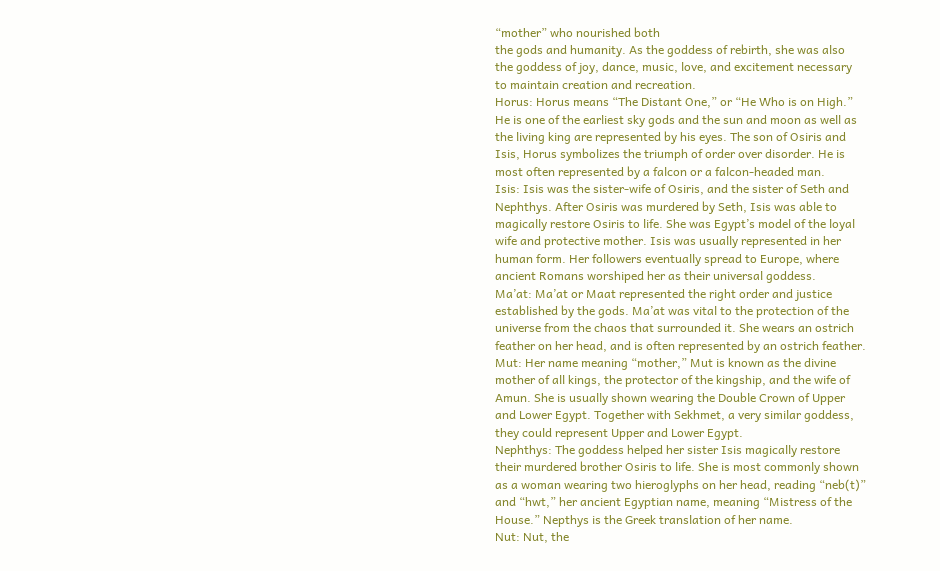“mother” who nourished both
the gods and humanity. As the goddess of rebirth, she was also
the goddess of joy, dance, music, love, and excitement necessary
to maintain creation and recreation.
Horus: Horus means “The Distant One,” or “He Who is on High.”
He is one of the earliest sky gods and the sun and moon as well as
the living king are represented by his eyes. The son of Osiris and
Isis, Horus symbolizes the triumph of order over disorder. He is
most often represented by a falcon or a falcon-headed man.
Isis: Isis was the sister-wife of Osiris, and the sister of Seth and
Nephthys. After Osiris was murdered by Seth, Isis was able to
magically restore Osiris to life. She was Egypt’s model of the loyal
wife and protective mother. Isis was usually represented in her
human form. Her followers eventually spread to Europe, where
ancient Romans worshiped her as their universal goddess.
Ma’at: Ma’at or Maat represented the right order and justice
established by the gods. Ma’at was vital to the protection of the
universe from the chaos that surrounded it. She wears an ostrich
feather on her head, and is often represented by an ostrich feather.
Mut: Her name meaning “mother,” Mut is known as the divine
mother of all kings, the protector of the kingship, and the wife of
Amun. She is usually shown wearing the Double Crown of Upper
and Lower Egypt. Together with Sekhmet, a very similar goddess,
they could represent Upper and Lower Egypt.
Nephthys: The goddess helped her sister Isis magically restore
their murdered brother Osiris to life. She is most commonly shown
as a woman wearing two hieroglyphs on her head, reading “neb(t)”
and “hwt,” her ancient Egyptian name, meaning “Mistress of the
House.” Nepthys is the Greek translation of her name.
Nut: Nut, the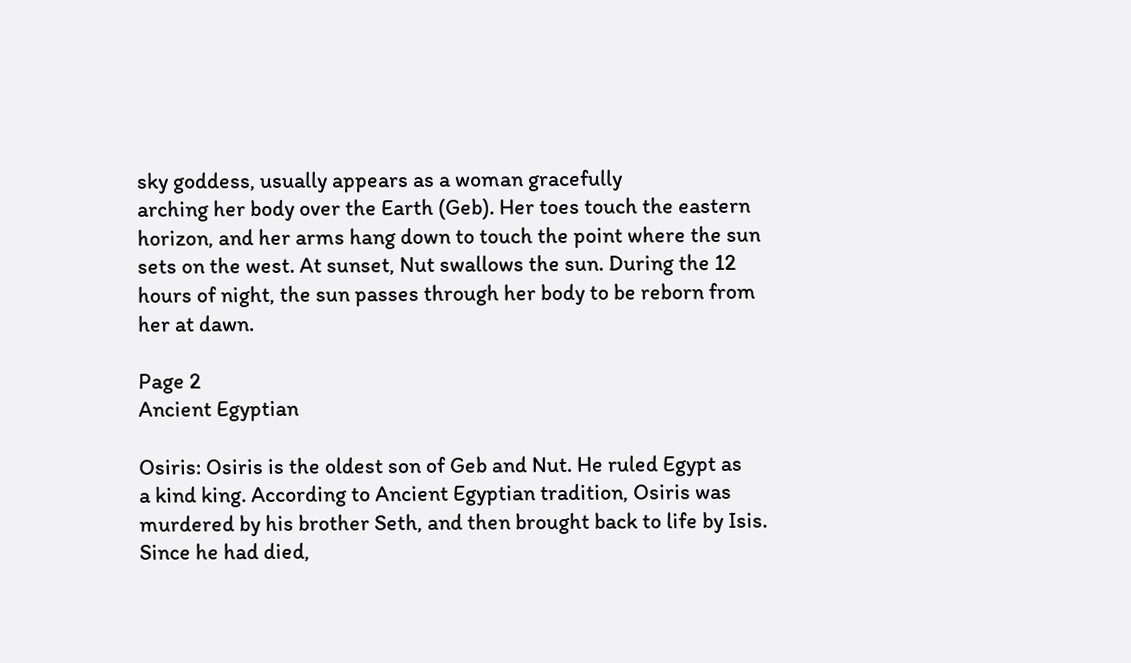sky goddess, usually appears as a woman gracefully
arching her body over the Earth (Geb). Her toes touch the eastern
horizon, and her arms hang down to touch the point where the sun
sets on the west. At sunset, Nut swallows the sun. During the 12
hours of night, the sun passes through her body to be reborn from
her at dawn.

Page 2
Ancient Egyptian

Osiris: Osiris is the oldest son of Geb and Nut. He ruled Egypt as
a kind king. According to Ancient Egyptian tradition, Osiris was
murdered by his brother Seth, and then brought back to life by Isis.
Since he had died,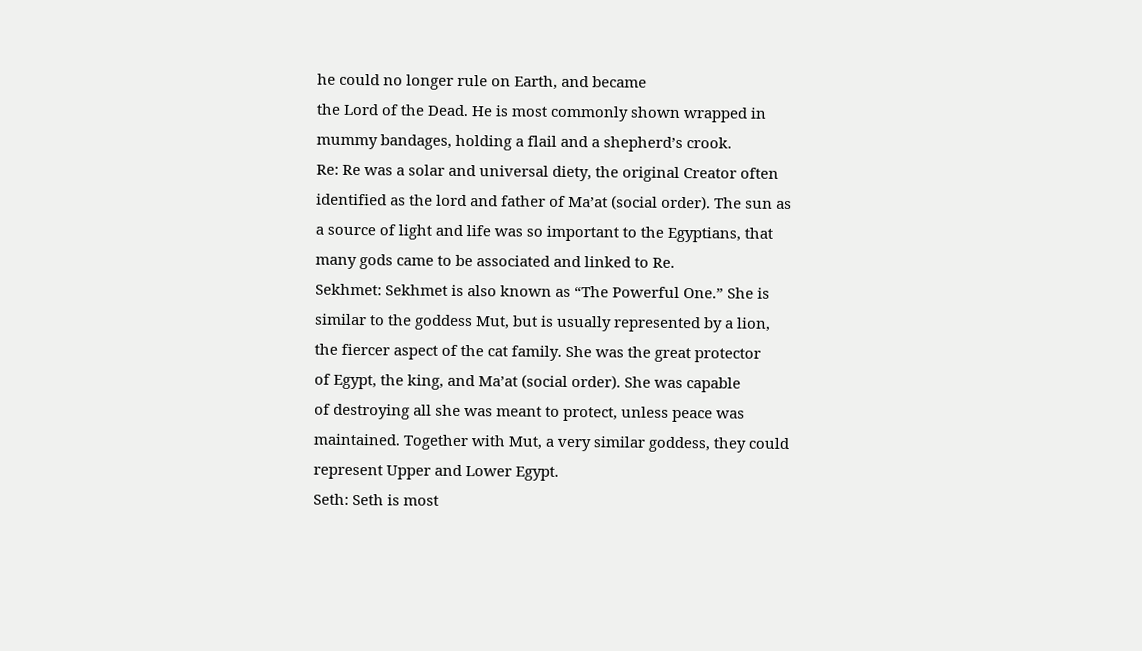he could no longer rule on Earth, and became
the Lord of the Dead. He is most commonly shown wrapped in
mummy bandages, holding a flail and a shepherd’s crook.
Re: Re was a solar and universal diety, the original Creator often
identified as the lord and father of Ma’at (social order). The sun as
a source of light and life was so important to the Egyptians, that
many gods came to be associated and linked to Re.
Sekhmet: Sekhmet is also known as “The Powerful One.” She is
similar to the goddess Mut, but is usually represented by a lion,
the fiercer aspect of the cat family. She was the great protector
of Egypt, the king, and Ma’at (social order). She was capable
of destroying all she was meant to protect, unless peace was
maintained. Together with Mut, a very similar goddess, they could
represent Upper and Lower Egypt.
Seth: Seth is most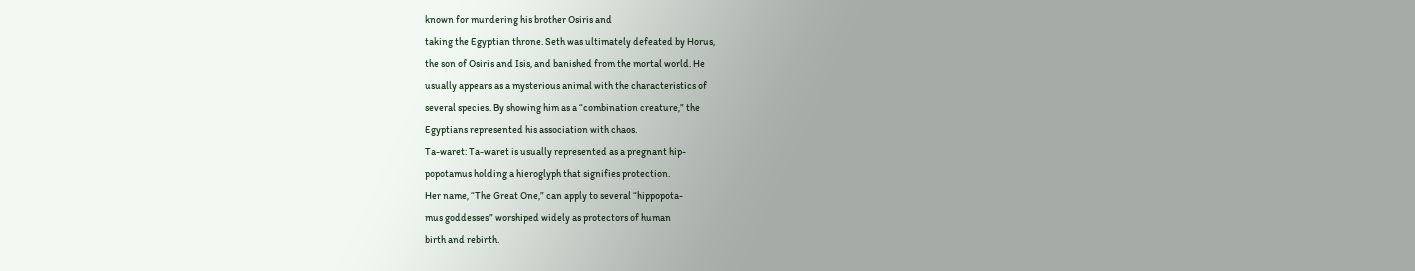known for murdering his brother Osiris and
taking the Egyptian throne. Seth was ultimately defeated by Horus,
the son of Osiris and Isis, and banished from the mortal world. He
usually appears as a mysterious animal with the characteristics of
several species. By showing him as a “combination creature,” the
Egyptians represented his association with chaos.
Ta-waret: Ta-waret is usually represented as a pregnant hip-
popotamus holding a hieroglyph that signifies protection.
Her name, “The Great One,” can apply to several “hippopota-
mus goddesses” worshiped widely as protectors of human
birth and rebirth.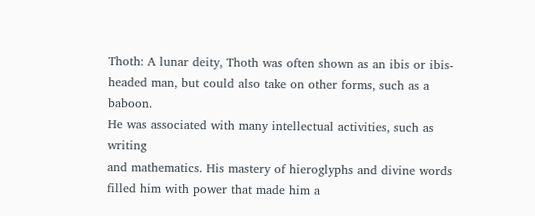Thoth: A lunar deity, Thoth was often shown as an ibis or ibis-
headed man, but could also take on other forms, such as a baboon.
He was associated with many intellectual activities, such as writing
and mathematics. His mastery of hieroglyphs and divine words
filled him with power that made him a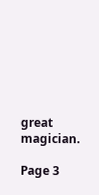great magician.

Page 3